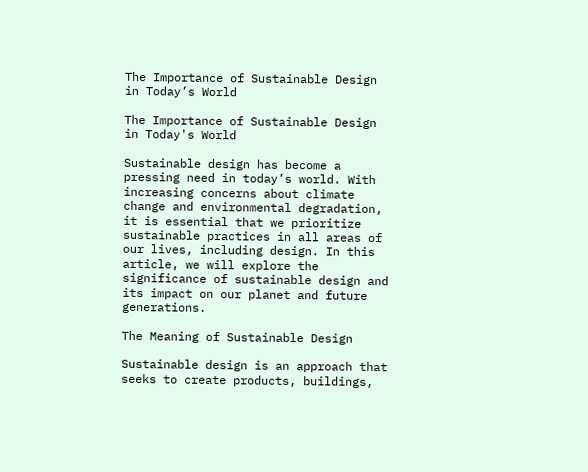The Importance of Sustainable Design in Today’s World

The Importance of Sustainable Design in Today's World

Sustainable design has become a pressing need in today’s world. With increasing concerns about climate change and environmental degradation, it is essential that we prioritize sustainable practices in all areas of our lives, including design. In this article, we will explore the significance of sustainable design and its impact on our planet and future generations.

The Meaning of Sustainable Design

Sustainable design is an approach that seeks to create products, buildings,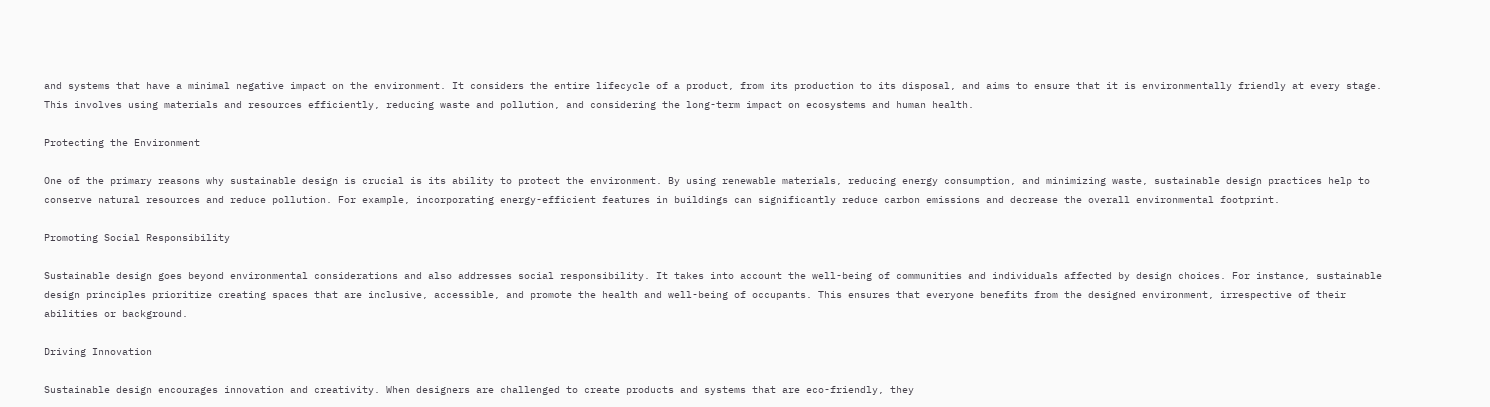and systems that have a minimal negative impact on the environment. It considers the entire lifecycle of a product, from its production to its disposal, and aims to ensure that it is environmentally friendly at every stage. This involves using materials and resources efficiently, reducing waste and pollution, and considering the long-term impact on ecosystems and human health.

Protecting the Environment

One of the primary reasons why sustainable design is crucial is its ability to protect the environment. By using renewable materials, reducing energy consumption, and minimizing waste, sustainable design practices help to conserve natural resources and reduce pollution. For example, incorporating energy-efficient features in buildings can significantly reduce carbon emissions and decrease the overall environmental footprint.

Promoting Social Responsibility

Sustainable design goes beyond environmental considerations and also addresses social responsibility. It takes into account the well-being of communities and individuals affected by design choices. For instance, sustainable design principles prioritize creating spaces that are inclusive, accessible, and promote the health and well-being of occupants. This ensures that everyone benefits from the designed environment, irrespective of their abilities or background.

Driving Innovation

Sustainable design encourages innovation and creativity. When designers are challenged to create products and systems that are eco-friendly, they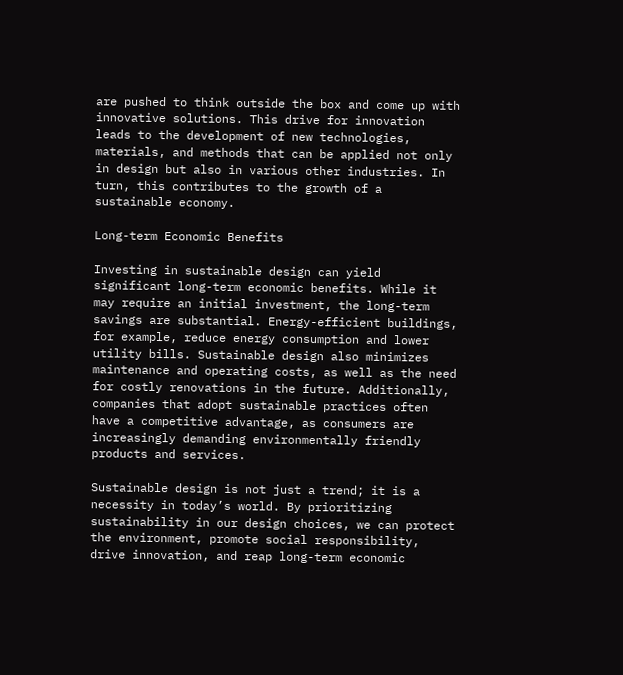are pushed to think outside the box and come up with innovative solutions. This drive for innovation leads to the development of new technologies, materials, and methods that can be applied not only in design but also in various other industries. In turn, this contributes to the growth of a sustainable economy.

Long-term Economic Benefits

Investing in sustainable design can yield significant long-term economic benefits. While it may require an initial investment, the long-term savings are substantial. Energy-efficient buildings, for example, reduce energy consumption and lower utility bills. Sustainable design also minimizes maintenance and operating costs, as well as the need for costly renovations in the future. Additionally, companies that adopt sustainable practices often have a competitive advantage, as consumers are increasingly demanding environmentally friendly products and services.

Sustainable design is not just a trend; it is a necessity in today’s world. By prioritizing sustainability in our design choices, we can protect the environment, promote social responsibility, drive innovation, and reap long-term economic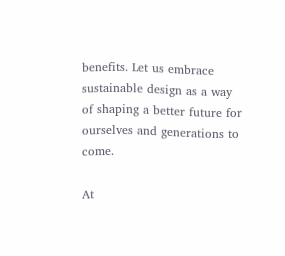benefits. Let us embrace sustainable design as a way of shaping a better future for ourselves and generations to come.

At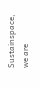Sustainspace, we are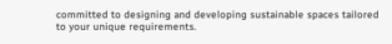committed to designing and developing sustainable spaces tailored to your unique requirements.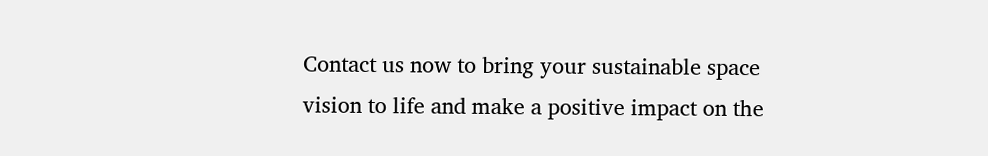Contact us now to bring your sustainable space vision to life and make a positive impact on the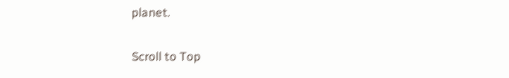planet.

Scroll to Top